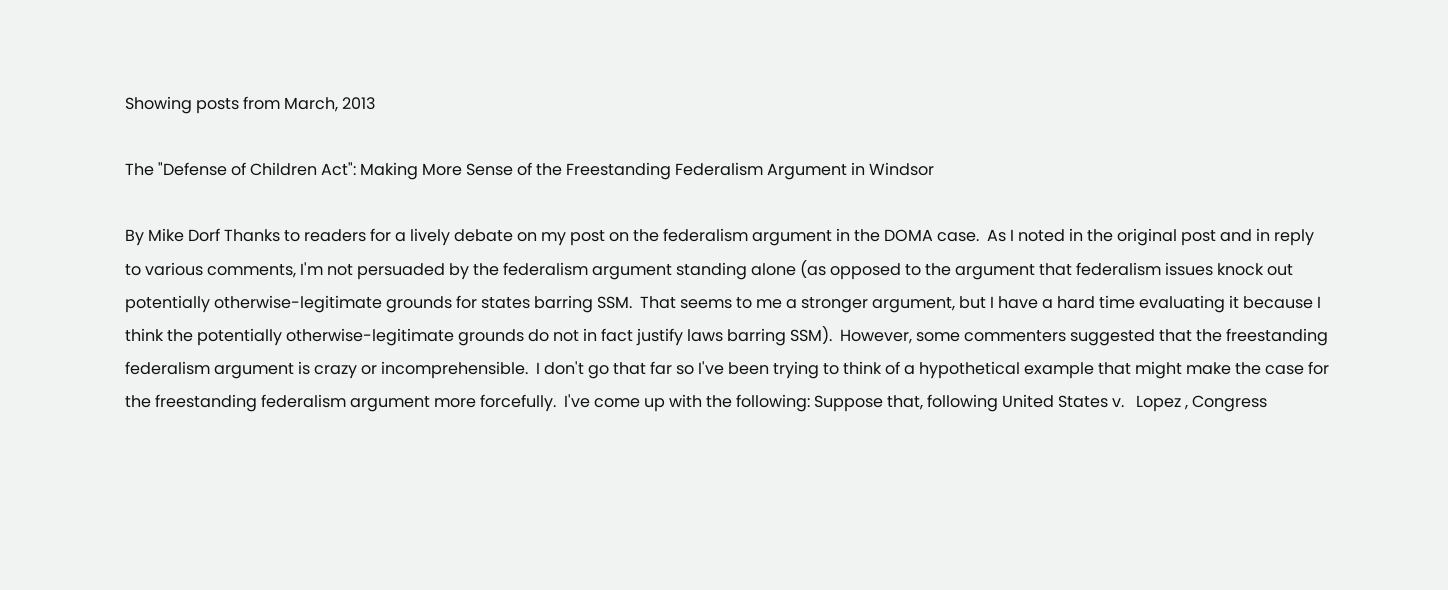Showing posts from March, 2013

The "Defense of Children Act": Making More Sense of the Freestanding Federalism Argument in Windsor

By Mike Dorf Thanks to readers for a lively debate on my post on the federalism argument in the DOMA case.  As I noted in the original post and in reply to various comments, I'm not persuaded by the federalism argument standing alone (as opposed to the argument that federalism issues knock out potentially otherwise-legitimate grounds for states barring SSM.  That seems to me a stronger argument, but I have a hard time evaluating it because I think the potentially otherwise-legitimate grounds do not in fact justify laws barring SSM).  However, some commenters suggested that the freestanding federalism argument is crazy or incomprehensible.  I don't go that far so I've been trying to think of a hypothetical example that might make the case for the freestanding federalism argument more forcefully.  I've come up with the following: Suppose that, following United States v.   Lopez , Congress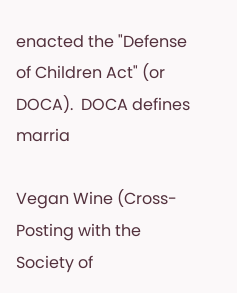enacted the "Defense of Children Act" (or DOCA).  DOCA defines marria

Vegan Wine (Cross-Posting with the Society of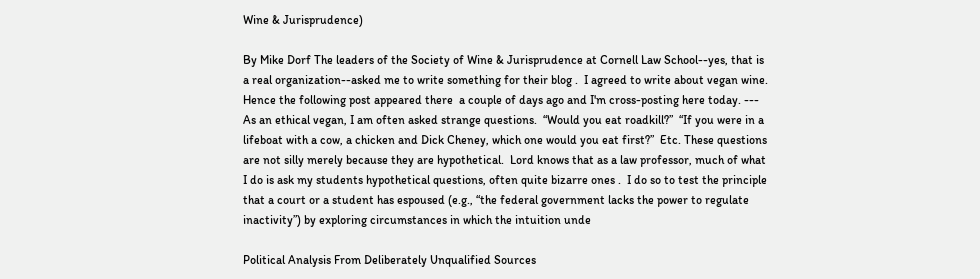Wine & Jurisprudence)

By Mike Dorf The leaders of the Society of Wine & Jurisprudence at Cornell Law School--yes, that is a real organization--asked me to write something for their blog .  I agreed to write about vegan wine.  Hence the following post appeared there  a couple of days ago and I'm cross-posting here today. --- As an ethical vegan, I am often asked strange questions.  “Would you eat roadkill?”  “If you were in a lifeboat with a cow, a chicken and Dick Cheney, which one would you eat first?”  Etc. These questions are not silly merely because they are hypothetical.  Lord knows that as a law professor, much of what I do is ask my students hypothetical questions, often quite bizarre ones .  I do so to test the principle that a court or a student has espoused (e.g., “the federal government lacks the power to regulate inactivity”) by exploring circumstances in which the intuition unde

Political Analysis From Deliberately Unqualified Sources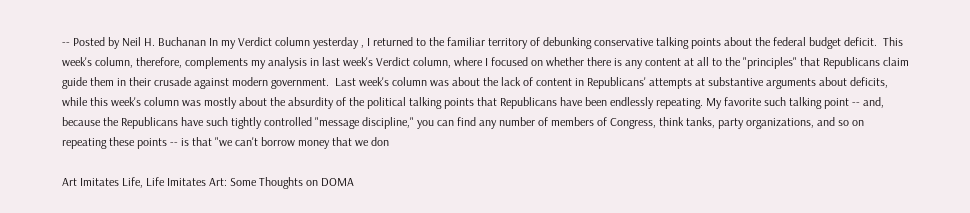-- Posted by Neil H. Buchanan In my Verdict column yesterday , I returned to the familiar territory of debunking conservative talking points about the federal budget deficit.  This week's column, therefore, complements my analysis in last week's Verdict column, where I focused on whether there is any content at all to the "principles" that Republicans claim guide them in their crusade against modern government.  Last week's column was about the lack of content in Republicans' attempts at substantive arguments about deficits, while this week's column was mostly about the absurdity of the political talking points that Republicans have been endlessly repeating. My favorite such talking point -- and, because the Republicans have such tightly controlled "message discipline," you can find any number of members of Congress, think tanks, party organizations, and so on repeating these points -- is that "we can't borrow money that we don

Art Imitates Life, Life Imitates Art: Some Thoughts on DOMA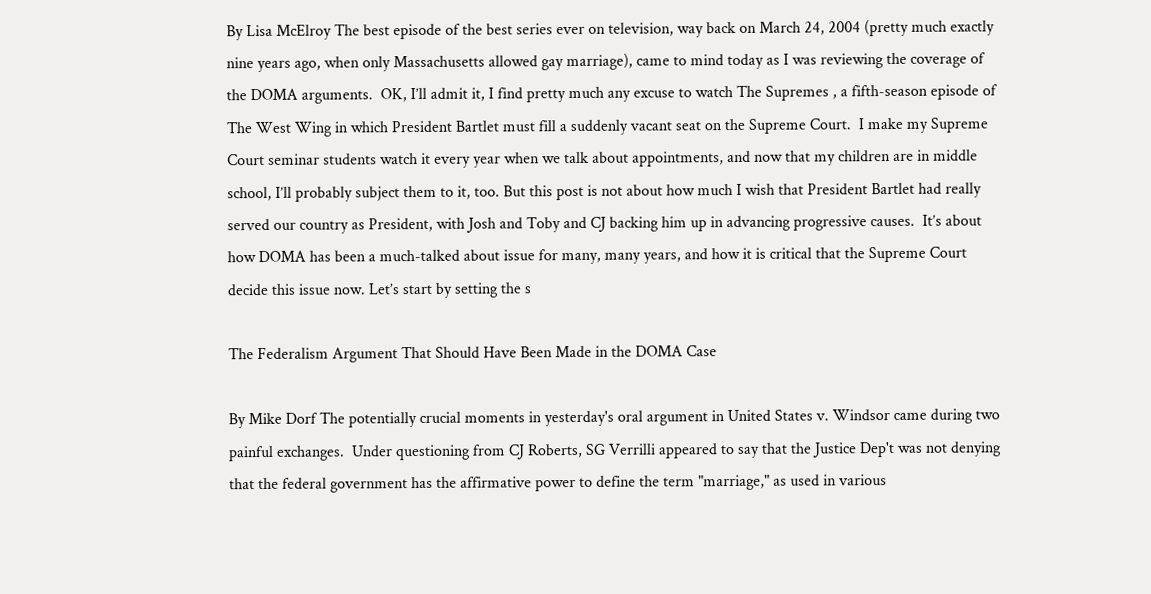By Lisa McElroy The best episode of the best series ever on television, way back on March 24, 2004 (pretty much exactly nine years ago, when only Massachusetts allowed gay marriage), came to mind today as I was reviewing the coverage of the DOMA arguments.  OK, I’ll admit it, I find pretty much any excuse to watch The Supremes , a fifth-season episode of The West Wing in which President Bartlet must fill a suddenly vacant seat on the Supreme Court.  I make my Supreme Court seminar students watch it every year when we talk about appointments, and now that my children are in middle school, I’ll probably subject them to it, too. But this post is not about how much I wish that President Bartlet had really served our country as President, with Josh and Toby and CJ backing him up in advancing progressive causes.  It’s about how DOMA has been a much-talked about issue for many, many years, and how it is critical that the Supreme Court decide this issue now. Let’s start by setting the s

The Federalism Argument That Should Have Been Made in the DOMA Case

By Mike Dorf The potentially crucial moments in yesterday's oral argument in United States v. Windsor came during two painful exchanges.  Under questioning from CJ Roberts, SG Verrilli appeared to say that the Justice Dep't was not denying that the federal government has the affirmative power to define the term "marriage," as used in various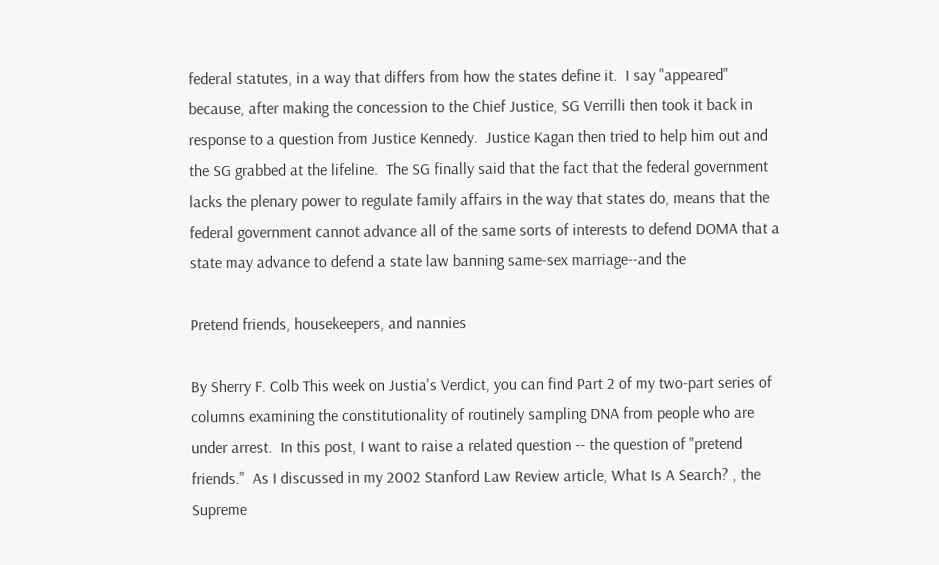federal statutes, in a way that differs from how the states define it.  I say "appeared" because, after making the concession to the Chief Justice, SG Verrilli then took it back in response to a question from Justice Kennedy.  Justice Kagan then tried to help him out and the SG grabbed at the lifeline.  The SG finally said that the fact that the federal government lacks the plenary power to regulate family affairs in the way that states do, means that the federal government cannot advance all of the same sorts of interests to defend DOMA that a state may advance to defend a state law banning same-sex marriage--and the

Pretend friends, housekeepers, and nannies

By Sherry F. Colb This week on Justia's Verdict, you can find Part 2 of my two-part series of columns examining the constitutionality of routinely sampling DNA from people who are under arrest.  In this post, I want to raise a related question -- the question of "pretend friends."  As I discussed in my 2002 Stanford Law Review article, What Is A Search? , the Supreme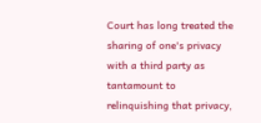Court has long treated the sharing of one's privacy with a third party as tantamount to relinquishing that privacy,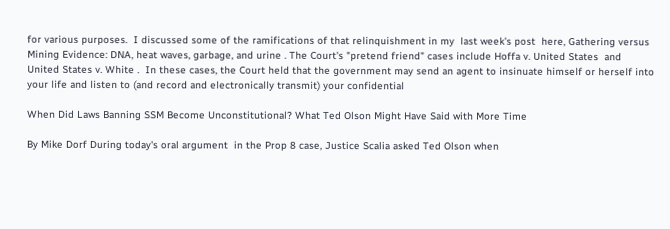for various purposes.  I discussed some of the ramifications of that relinquishment in my  last week's post  here, Gathering versus Mining Evidence: DNA, heat waves, garbage, and urine . The Court's "pretend friend" cases include Hoffa v. United States  and United States v. White .  In these cases, the Court held that the government may send an agent to insinuate himself or herself into your life and listen to (and record and electronically transmit) your confidential

When Did Laws Banning SSM Become Unconstitutional? What Ted Olson Might Have Said with More Time

By Mike Dorf During today's oral argument  in the Prop 8 case, Justice Scalia asked Ted Olson when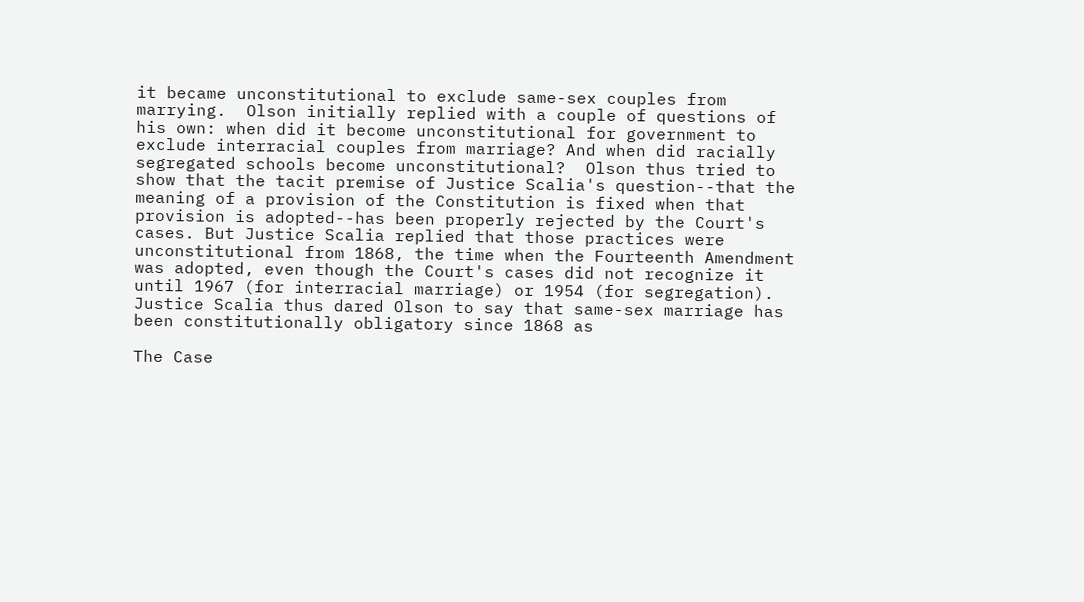it became unconstitutional to exclude same-sex couples from marrying.  Olson initially replied with a couple of questions of his own: when did it become unconstitutional for government to exclude interracial couples from marriage? And when did racially segregated schools become unconstitutional?  Olson thus tried to show that the tacit premise of Justice Scalia's question--that the meaning of a provision of the Constitution is fixed when that provision is adopted--has been properly rejected by the Court's cases. But Justice Scalia replied that those practices were unconstitutional from 1868, the time when the Fourteenth Amendment was adopted, even though the Court's cases did not recognize it until 1967 (for interracial marriage) or 1954 (for segregation).  Justice Scalia thus dared Olson to say that same-sex marriage has been constitutionally obligatory since 1868 as

The Case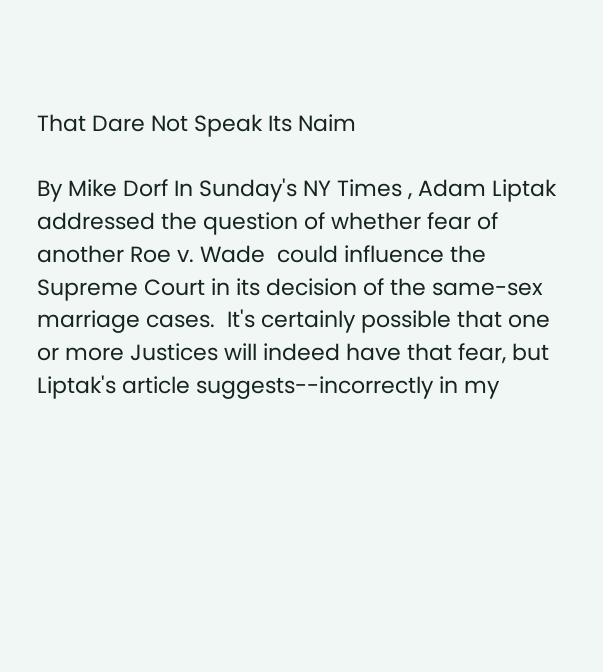That Dare Not Speak Its Naim

By Mike Dorf In Sunday's NY Times , Adam Liptak addressed the question of whether fear of another Roe v. Wade  could influence the Supreme Court in its decision of the same-sex marriage cases.  It's certainly possible that one or more Justices will indeed have that fear, but Liptak's article suggests--incorrectly in my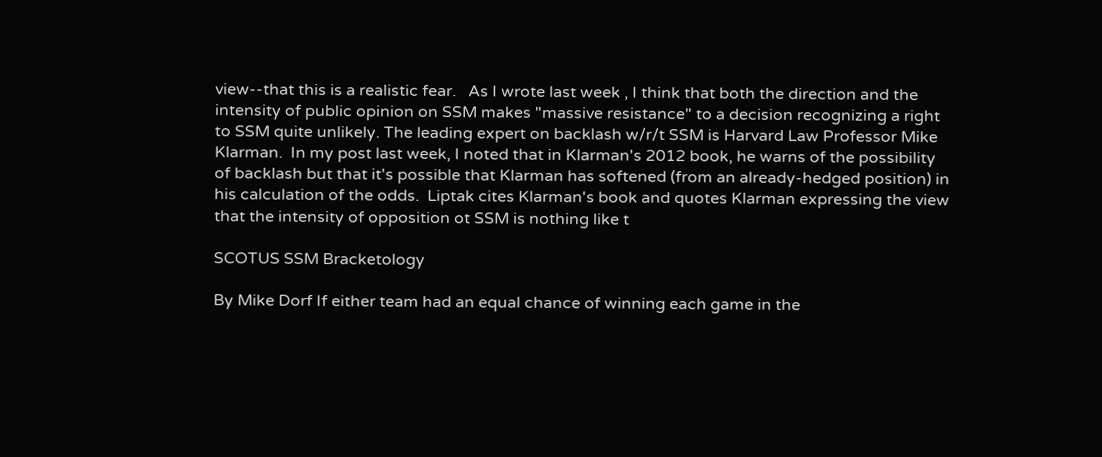view--that this is a realistic fear.   As I wrote last week , I think that both the direction and the intensity of public opinion on SSM makes "massive resistance" to a decision recognizing a right to SSM quite unlikely. The leading expert on backlash w/r/t SSM is Harvard Law Professor Mike Klarman.  In my post last week, I noted that in Klarman's 2012 book, he warns of the possibility of backlash but that it's possible that Klarman has softened (from an already-hedged position) in his calculation of the odds.  Liptak cites Klarman's book and quotes Klarman expressing the view that the intensity of opposition ot SSM is nothing like t

SCOTUS SSM Bracketology

By Mike Dorf If either team had an equal chance of winning each game in the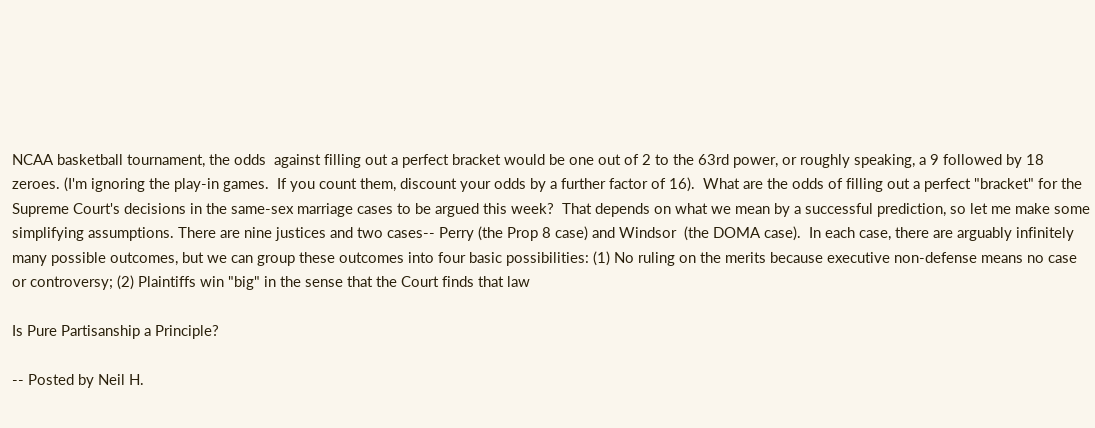NCAA basketball tournament, the odds  against filling out a perfect bracket would be one out of 2 to the 63rd power, or roughly speaking, a 9 followed by 18 zeroes. (I'm ignoring the play-in games.  If you count them, discount your odds by a further factor of 16).  What are the odds of filling out a perfect "bracket" for the Supreme Court's decisions in the same-sex marriage cases to be argued this week?  That depends on what we mean by a successful prediction, so let me make some simplifying assumptions. There are nine justices and two cases-- Perry (the Prop 8 case) and Windsor  (the DOMA case).  In each case, there are arguably infinitely many possible outcomes, but we can group these outcomes into four basic possibilities: (1) No ruling on the merits because executive non-defense means no case or controversy; (2) Plaintiffs win "big" in the sense that the Court finds that law

Is Pure Partisanship a Principle?

-- Posted by Neil H.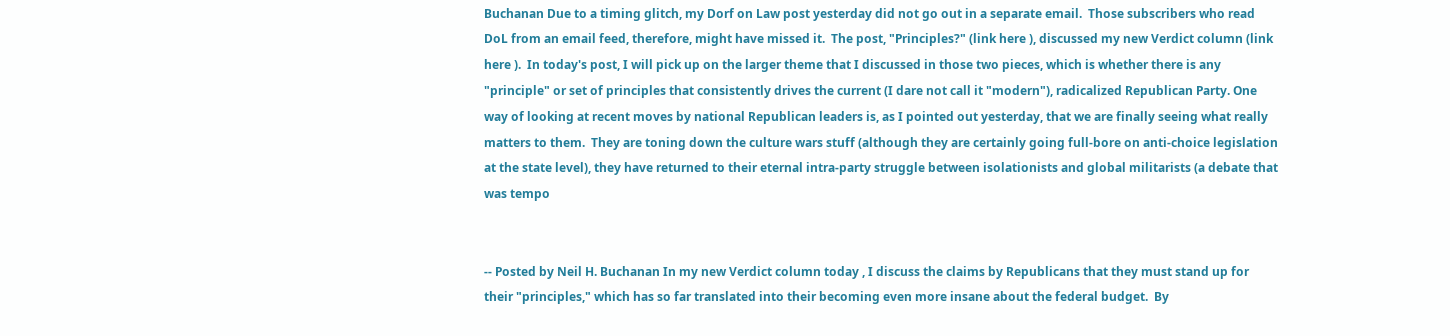Buchanan Due to a timing glitch, my Dorf on Law post yesterday did not go out in a separate email.  Those subscribers who read DoL from an email feed, therefore, might have missed it.  The post, "Principles?" (link here ), discussed my new Verdict column (link here ).  In today's post, I will pick up on the larger theme that I discussed in those two pieces, which is whether there is any "principle" or set of principles that consistently drives the current (I dare not call it "modern"), radicalized Republican Party. One way of looking at recent moves by national Republican leaders is, as I pointed out yesterday, that we are finally seeing what really matters to them.  They are toning down the culture wars stuff (although they are certainly going full-bore on anti-choice legislation at the state level), they have returned to their eternal intra-party struggle between isolationists and global militarists (a debate that was tempo


-- Posted by Neil H. Buchanan In my new Verdict column today , I discuss the claims by Republicans that they must stand up for their "principles," which has so far translated into their becoming even more insane about the federal budget.  By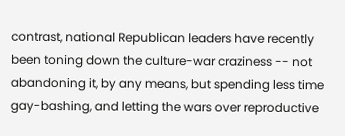contrast, national Republican leaders have recently been toning down the culture-war craziness -- not abandoning it, by any means, but spending less time gay-bashing, and letting the wars over reproductive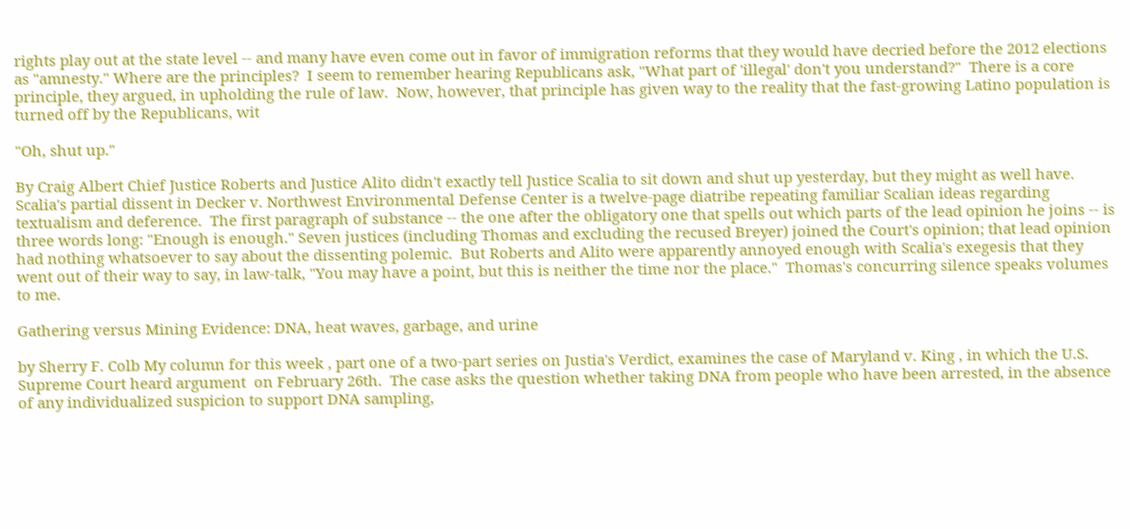rights play out at the state level -- and many have even come out in favor of immigration reforms that they would have decried before the 2012 elections as "amnesty." Where are the principles?  I seem to remember hearing Republicans ask, "What part of 'illegal' don't you understand?"  There is a core principle, they argued, in upholding the rule of law.  Now, however, that principle has given way to the reality that the fast-growing Latino population is turned off by the Republicans, wit

"Oh, shut up."

By Craig Albert Chief Justice Roberts and Justice Alito didn't exactly tell Justice Scalia to sit down and shut up yesterday, but they might as well have.  Scalia's partial dissent in Decker v. Northwest Environmental Defense Center is a twelve-page diatribe repeating familiar Scalian ideas regarding textualism and deference.  The first paragraph of substance -- the one after the obligatory one that spells out which parts of the lead opinion he joins -- is three words long: "Enough is enough." Seven justices (including Thomas and excluding the recused Breyer) joined the Court's opinion; that lead opinion had nothing whatsoever to say about the dissenting polemic.  But Roberts and Alito were apparently annoyed enough with Scalia's exegesis that they went out of their way to say, in law-talk, "You may have a point, but this is neither the time nor the place."  Thomas's concurring silence speaks volumes to me.

Gathering versus Mining Evidence: DNA, heat waves, garbage, and urine

by Sherry F. Colb My column for this week , part one of a two-part series on Justia's Verdict, examines the case of Maryland v. King , in which the U.S. Supreme Court heard argument  on February 26th.  The case asks the question whether taking DNA from people who have been arrested, in the absence of any individualized suspicion to support DNA sampling,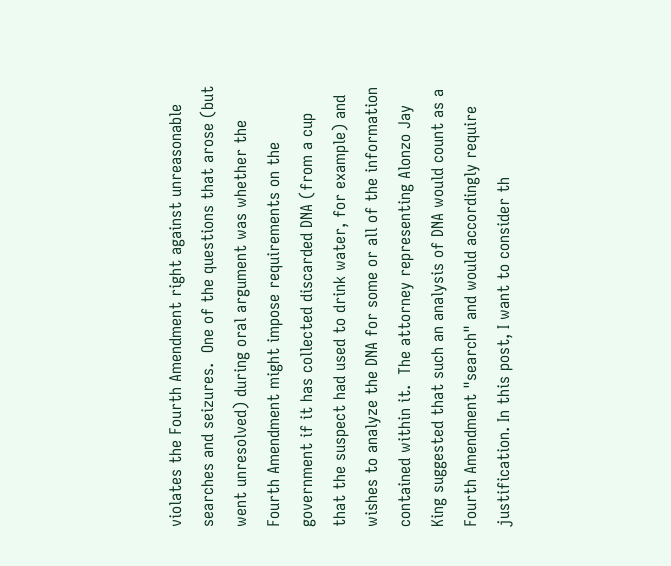violates the Fourth Amendment right against unreasonable searches and seizures.  One of the questions that arose (but went unresolved) during oral argument was whether the Fourth Amendment might impose requirements on the government if it has collected discarded DNA (from a cup that the suspect had used to drink water, for example) and wishes to analyze the DNA for some or all of the information contained within it.  The attorney representing Alonzo Jay King suggested that such an analysis of DNA would count as a Fourth Amendment "search" and would accordingly require justification. In this post, I want to consider th